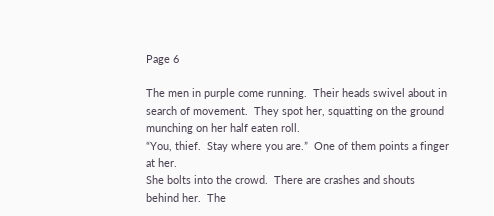Page 6

The men in purple come running.  Their heads swivel about in search of movement.  They spot her, squatting on the ground munching on her half eaten roll.
“You, thief.  Stay where you are.”  One of them points a finger at her.
She bolts into the crowd.  There are crashes and shouts behind her.  The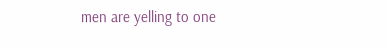men are yelling to one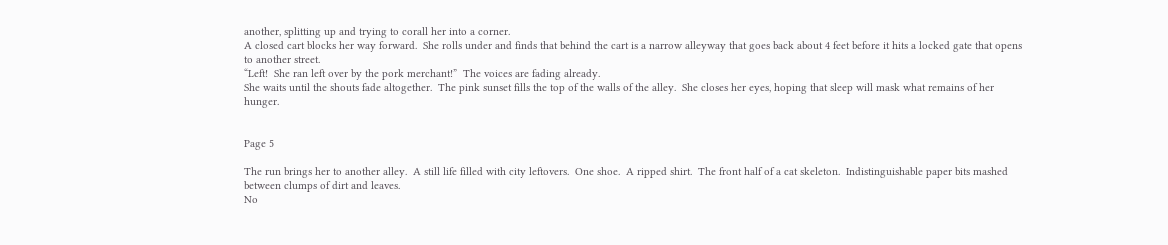another, splitting up and trying to corall her into a corner.
A closed cart blocks her way forward.  She rolls under and finds that behind the cart is a narrow alleyway that goes back about 4 feet before it hits a locked gate that opens to another street.
“Left!  She ran left over by the pork merchant!”  The voices are fading already.
She waits until the shouts fade altogether.  The pink sunset fills the top of the walls of the alley.  She closes her eyes, hoping that sleep will mask what remains of her hunger.


Page 5

The run brings her to another alley.  A still life filled with city leftovers.  One shoe.  A ripped shirt.  The front half of a cat skeleton.  Indistinguishable paper bits mashed between clumps of dirt and leaves.
No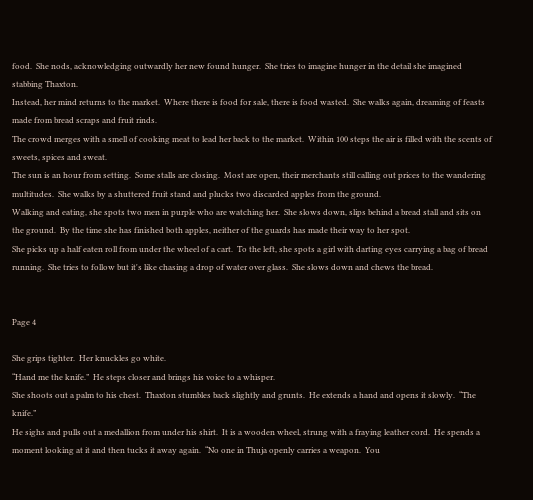food.  She nods, acknowledging outwardly her new found hunger.  She tries to imagine hunger in the detail she imagined stabbing Thaxton.
Instead, her mind returns to the market.  Where there is food for sale, there is food wasted.  She walks again, dreaming of feasts made from bread scraps and fruit rinds.
The crowd merges with a smell of cooking meat to lead her back to the market.  Within 100 steps the air is filled with the scents of sweets, spices and sweat.
The sun is an hour from setting.  Some stalls are closing.  Most are open, their merchants still calling out prices to the wandering multitudes.  She walks by a shuttered fruit stand and plucks two discarded apples from the ground.
Walking and eating, she spots two men in purple who are watching her.  She slows down, slips behind a bread stall and sits on the ground.  By the time she has finished both apples, neither of the guards has made their way to her spot.
She picks up a half eaten roll from under the wheel of a cart.  To the left, she spots a girl with darting eyes carrying a bag of bread running.  She tries to follow but it's like chasing a drop of water over glass.  She slows down and chews the bread.


Page 4

She grips tighter.  Her knuckles go white.
“Hand me the knife.”  He steps closer and brings his voice to a whisper.
She shoots out a palm to his chest.  Thaxton stumbles back slightly and grunts.  He extends a hand and opens it slowly.  “The knife.”
He sighs and pulls out a medallion from under his shirt.  It is a wooden wheel, strung with a fraying leather cord.  He spends a moment looking at it and then tucks it away again.  “No one in Thuja openly carries a weapon.  You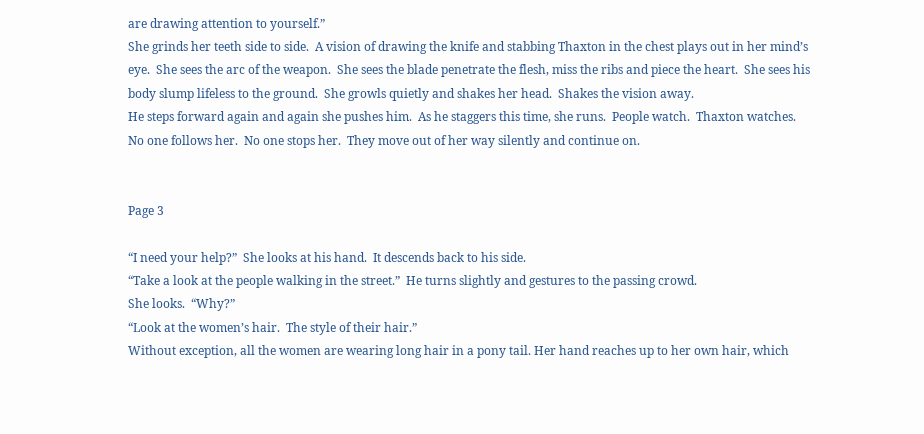are drawing attention to yourself.”
She grinds her teeth side to side.  A vision of drawing the knife and stabbing Thaxton in the chest plays out in her mind’s eye.  She sees the arc of the weapon.  She sees the blade penetrate the flesh, miss the ribs and piece the heart.  She sees his body slump lifeless to the ground.  She growls quietly and shakes her head.  Shakes the vision away.
He steps forward again and again she pushes him.  As he staggers this time, she runs.  People watch.  Thaxton watches.  No one follows her.  No one stops her.  They move out of her way silently and continue on.


Page 3

“I need your help?”  She looks at his hand.  It descends back to his side.
“Take a look at the people walking in the street.”  He turns slightly and gestures to the passing crowd.
She looks.  “Why?”
“Look at the women’s hair.  The style of their hair.”
Without exception, all the women are wearing long hair in a pony tail. Her hand reaches up to her own hair, which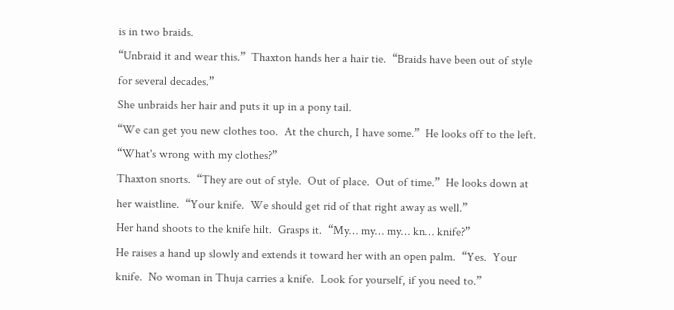is in two braids.
“Unbraid it and wear this.”  Thaxton hands her a hair tie.  “Braids have been out of style for several decades.”
She unbraids her hair and puts it up in a pony tail.
“We can get you new clothes too.  At the church, I have some.”  He looks off to the left.
“What's wrong with my clothes?”
Thaxton snorts.  “They are out of style.  Out of place.  Out of time.”  He looks down at her waistline.  “Your knife.  We should get rid of that right away as well.”
Her hand shoots to the knife hilt.  Grasps it.  “My… my… my… kn… knife?”
He raises a hand up slowly and extends it toward her with an open palm.  “Yes.  Your knife.  No woman in Thuja carries a knife.  Look for yourself, if you need to.”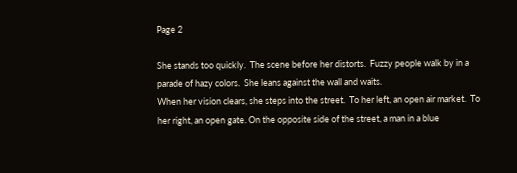Page 2

She stands too quickly.  The scene before her distorts.  Fuzzy people walk by in a parade of hazy colors.  She leans against the wall and waits.
When her vision clears, she steps into the street.  To her left, an open air market.  To her right, an open gate. On the opposite side of the street, a man in a blue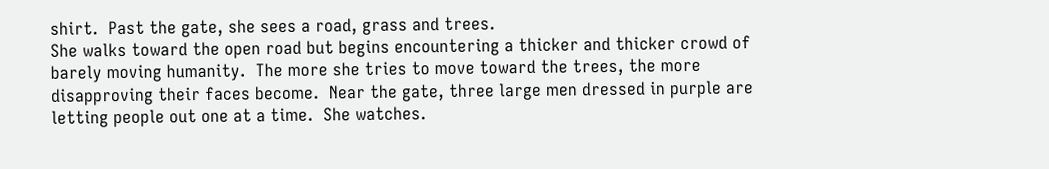shirt.  Past the gate, she sees a road, grass and trees.
She walks toward the open road but begins encountering a thicker and thicker crowd of barely moving humanity.  The more she tries to move toward the trees, the more disapproving their faces become.  Near the gate, three large men dressed in purple are letting people out one at a time.  She watches.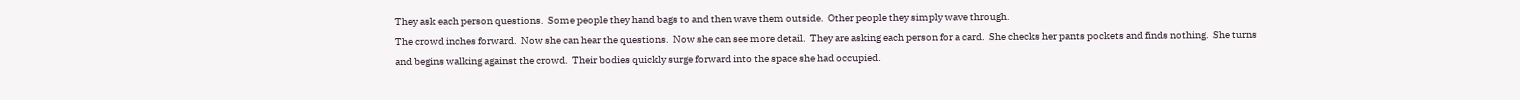They ask each person questions.  Some people they hand bags to and then wave them outside.  Other people they simply wave through.
The crowd inches forward.  Now she can hear the questions.  Now she can see more detail.  They are asking each person for a card.  She checks her pants pockets and finds nothing.  She turns and begins walking against the crowd.  Their bodies quickly surge forward into the space she had occupied.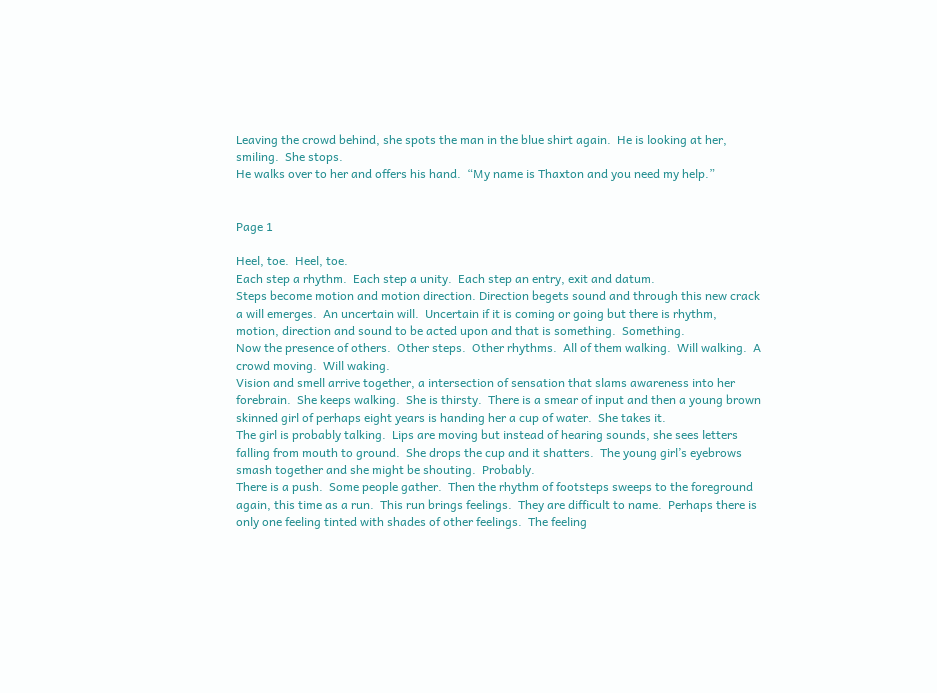Leaving the crowd behind, she spots the man in the blue shirt again.  He is looking at her, smiling.  She stops.
He walks over to her and offers his hand.  “My name is Thaxton and you need my help.”


Page 1

Heel, toe.  Heel, toe.
Each step a rhythm.  Each step a unity.  Each step an entry, exit and datum.
Steps become motion and motion direction. Direction begets sound and through this new crack a will emerges.  An uncertain will.  Uncertain if it is coming or going but there is rhythm, motion, direction and sound to be acted upon and that is something.  Something.
Now the presence of others.  Other steps.  Other rhythms.  All of them walking.  Will walking.  A crowd moving.  Will waking.
Vision and smell arrive together, a intersection of sensation that slams awareness into her forebrain.  She keeps walking.  She is thirsty.  There is a smear of input and then a young brown skinned girl of perhaps eight years is handing her a cup of water.  She takes it.
The girl is probably talking.  Lips are moving but instead of hearing sounds, she sees letters falling from mouth to ground.  She drops the cup and it shatters.  The young girl’s eyebrows smash together and she might be shouting.  Probably.
There is a push.  Some people gather.  Then the rhythm of footsteps sweeps to the foreground again, this time as a run.  This run brings feelings.  They are difficult to name.  Perhaps there is only one feeling tinted with shades of other feelings.  The feeling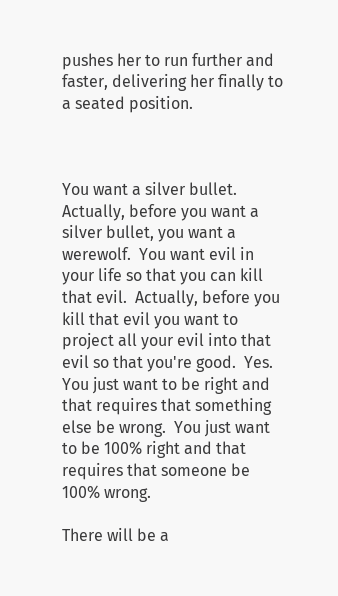pushes her to run further and faster, delivering her finally to a seated position.



You want a silver bullet.  Actually, before you want a silver bullet, you want a werewolf.  You want evil in your life so that you can kill that evil.  Actually, before you kill that evil you want to project all your evil into that evil so that you're good.  Yes.  You just want to be right and that requires that something else be wrong.  You just want to be 100% right and that requires that someone be 100% wrong.

There will be a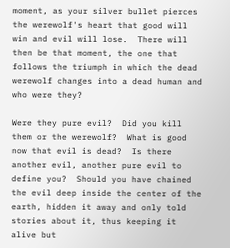moment, as your silver bullet pierces the werewolf's heart that good will win and evil will lose.  There will then be that moment, the one that follows the triumph in which the dead werewolf changes into a dead human and who were they?

Were they pure evil?  Did you kill them or the werewolf?  What is good now that evil is dead?  Is there another evil, another pure evil to define you?  Should you have chained the evil deep inside the center of the earth, hidden it away and only told stories about it, thus keeping it alive but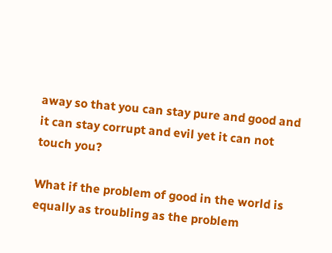away so that you can stay pure and good and it can stay corrupt and evil yet it can not touch you?

What if the problem of good in the world is equally as troubling as the problem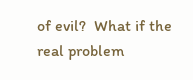of evil?  What if the real problem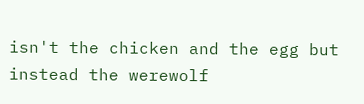isn't the chicken and the egg but instead the werewolf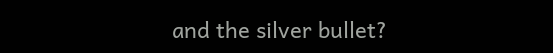and the silver bullet?